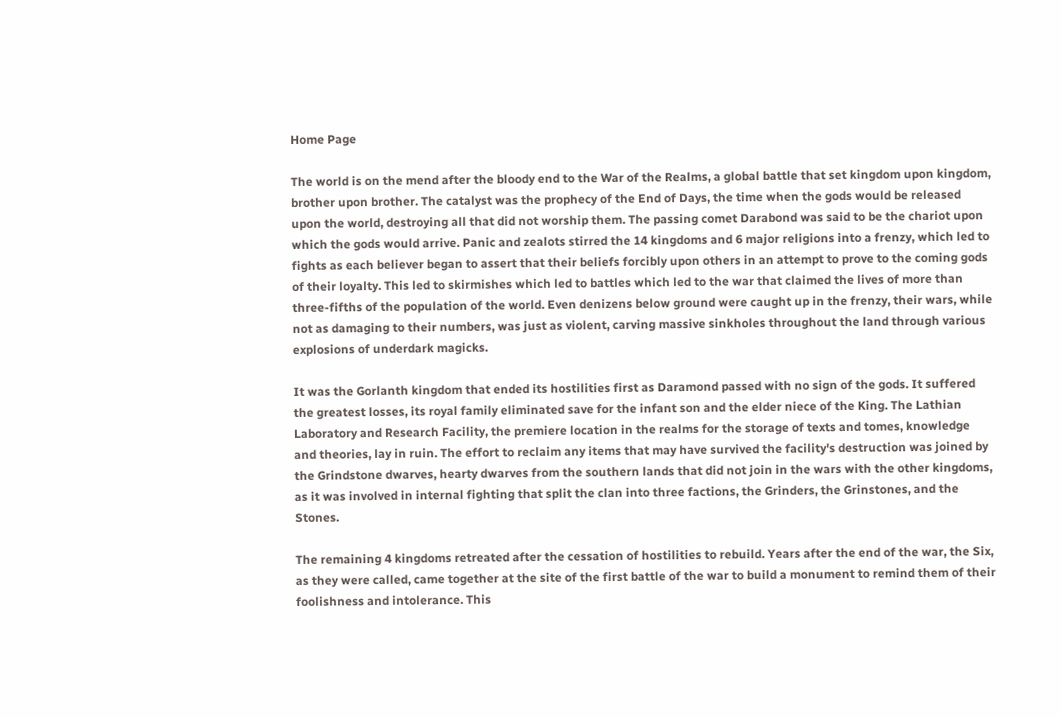Home Page

The world is on the mend after the bloody end to the War of the Realms, a global battle that set kingdom upon kingdom, brother upon brother. The catalyst was the prophecy of the End of Days, the time when the gods would be released upon the world, destroying all that did not worship them. The passing comet Darabond was said to be the chariot upon which the gods would arrive. Panic and zealots stirred the 14 kingdoms and 6 major religions into a frenzy, which led to fights as each believer began to assert that their beliefs forcibly upon others in an attempt to prove to the coming gods of their loyalty. This led to skirmishes which led to battles which led to the war that claimed the lives of more than three-fifths of the population of the world. Even denizens below ground were caught up in the frenzy, their wars, while not as damaging to their numbers, was just as violent, carving massive sinkholes throughout the land through various explosions of underdark magicks.

It was the Gorlanth kingdom that ended its hostilities first as Daramond passed with no sign of the gods. It suffered the greatest losses, its royal family eliminated save for the infant son and the elder niece of the King. The Lathian Laboratory and Research Facility, the premiere location in the realms for the storage of texts and tomes, knowledge and theories, lay in ruin. The effort to reclaim any items that may have survived the facility's destruction was joined by the Grindstone dwarves, hearty dwarves from the southern lands that did not join in the wars with the other kingdoms, as it was involved in internal fighting that split the clan into three factions, the Grinders, the Grinstones, and the Stones.

The remaining 4 kingdoms retreated after the cessation of hostilities to rebuild. Years after the end of the war, the Six, as they were called, came together at the site of the first battle of the war to build a monument to remind them of their foolishness and intolerance. This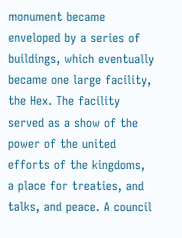monument became enveloped by a series of buildings, which eventually became one large facility, the Hex. The facility served as a show of the power of the united efforts of the kingdoms, a place for treaties, and talks, and peace. A council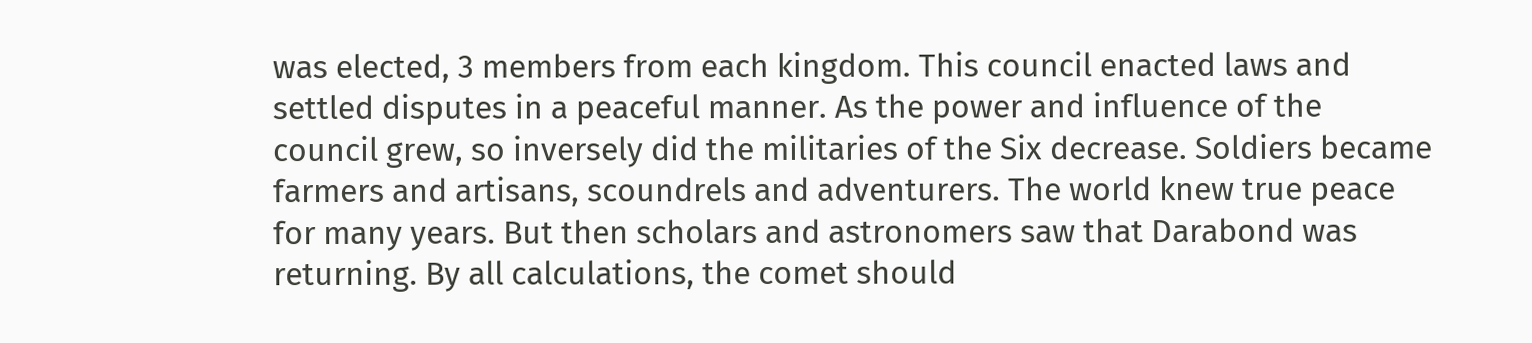was elected, 3 members from each kingdom. This council enacted laws and settled disputes in a peaceful manner. As the power and influence of the council grew, so inversely did the militaries of the Six decrease. Soldiers became farmers and artisans, scoundrels and adventurers. The world knew true peace for many years. But then scholars and astronomers saw that Darabond was returning. By all calculations, the comet should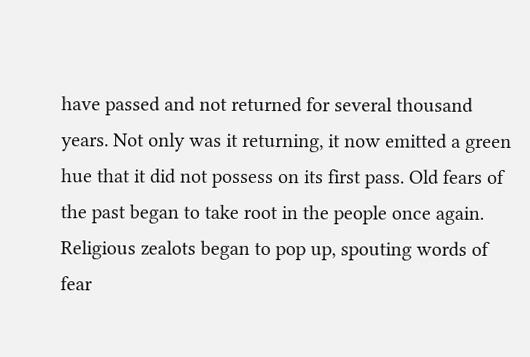have passed and not returned for several thousand years. Not only was it returning, it now emitted a green hue that it did not possess on its first pass. Old fears of the past began to take root in the people once again. Religious zealots began to pop up, spouting words of fear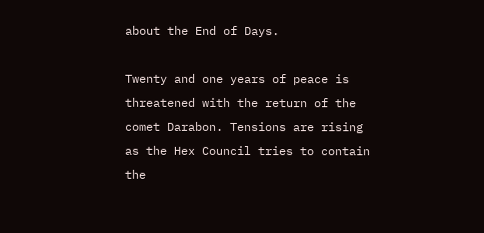about the End of Days.

Twenty and one years of peace is threatened with the return of the comet Darabon. Tensions are rising as the Hex Council tries to contain the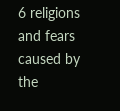6 religions and fears caused by the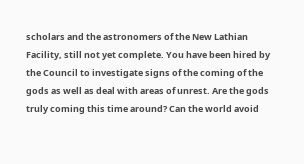scholars and the astronomers of the New Lathian Facility, still not yet complete. You have been hired by the Council to investigate signs of the coming of the gods as well as deal with areas of unrest. Are the gods truly coming this time around? Can the world avoid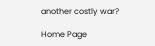another costly war?

Home Page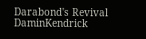Darabond's Revival DaminKendrick